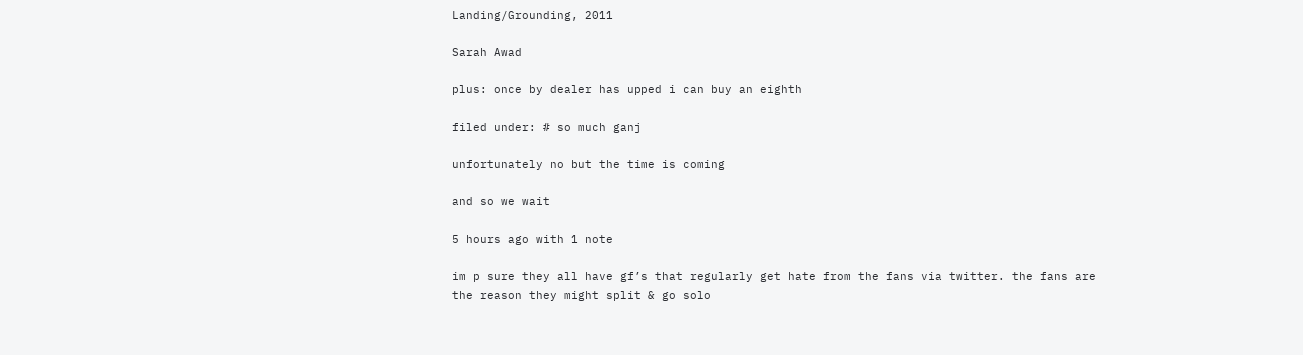Landing/Grounding, 2011

Sarah Awad

plus: once by dealer has upped i can buy an eighth

filed under: # so much ganj

unfortunately no but the time is coming

and so we wait

5 hours ago with 1 note

im p sure they all have gf’s that regularly get hate from the fans via twitter. the fans are the reason they might split & go solo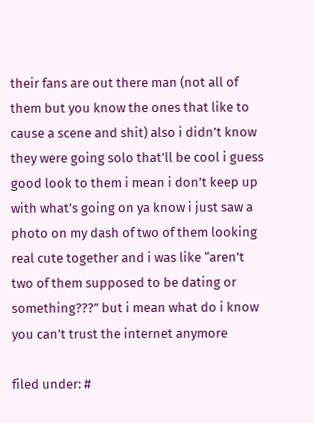their fans are out there man (not all of them but you know the ones that like to cause a scene and shit) also i didn’t know they were going solo that’ll be cool i guess good look to them i mean i don’t keep up with what’s going on ya know i just saw a photo on my dash of two of them looking real cute together and i was like “aren’t two of them supposed to be dating or something???” but i mean what do i know you can’t trust the internet anymore

filed under: #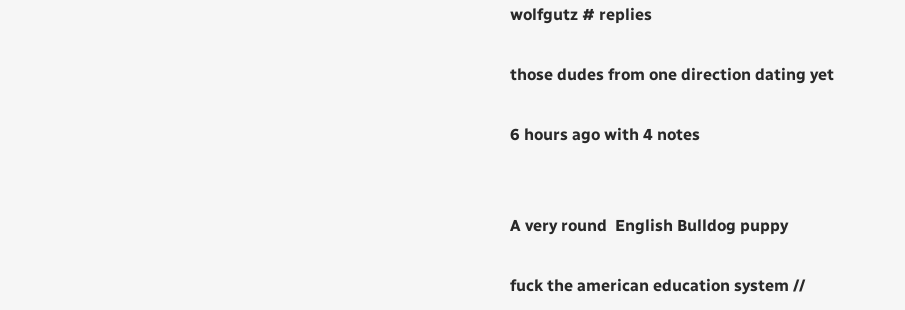wolfgutz # replies

those dudes from one direction dating yet

6 hours ago with 4 notes


A very round  English Bulldog puppy

fuck the american education system //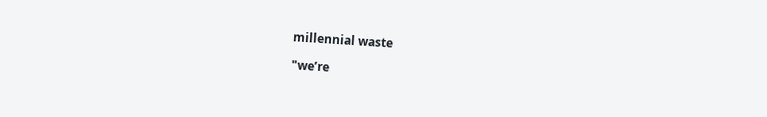millennial waste

"we’re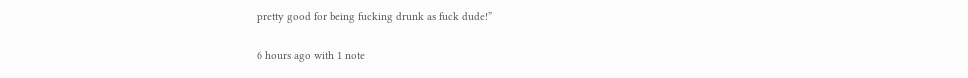pretty good for being fucking drunk as fuck dude!”

6 hours ago with 1 note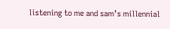listening to me and sam’s millennial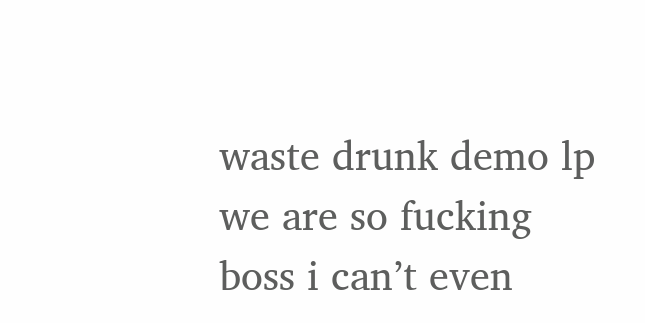waste drunk demo lp we are so fucking boss i can’t even